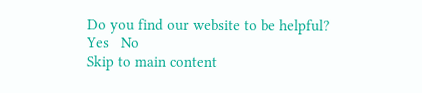Do you find our website to be helpful?
Yes   No
Skip to main content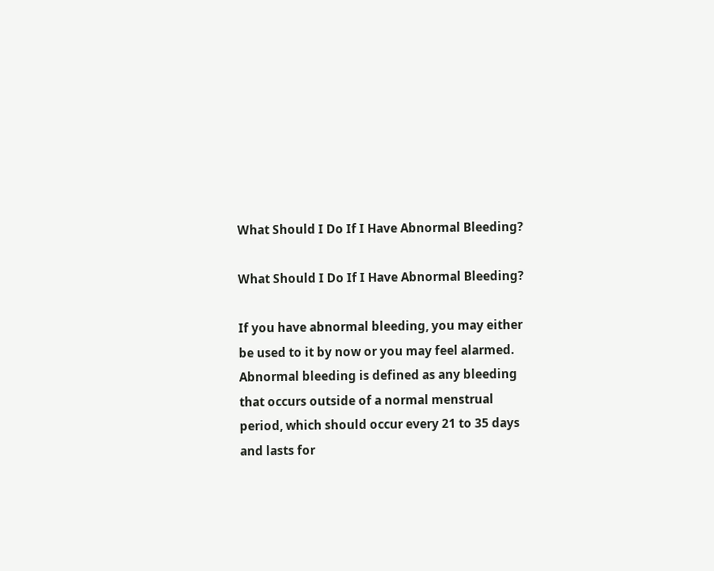What Should I Do If I Have Abnormal Bleeding?

What Should I Do If I Have Abnormal Bleeding?

If you have abnormal bleeding, you may either be used to it by now or you may feel alarmed. Abnormal bleeding is defined as any bleeding that occurs outside of a normal menstrual period, which should occur every 21 to 35 days and lasts for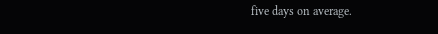five days on average.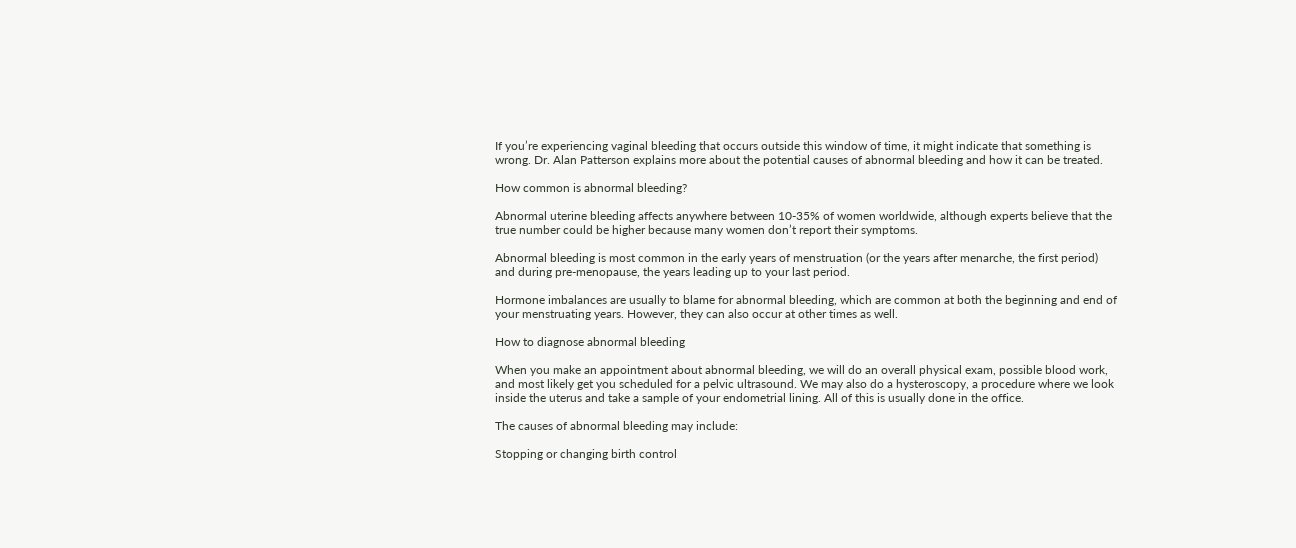If you’re experiencing vaginal bleeding that occurs outside this window of time, it might indicate that something is wrong. Dr. Alan Patterson explains more about the potential causes of abnormal bleeding and how it can be treated.

How common is abnormal bleeding?

Abnormal uterine bleeding affects anywhere between 10-35% of women worldwide, although experts believe that the true number could be higher because many women don’t report their symptoms.

Abnormal bleeding is most common in the early years of menstruation (or the years after menarche, the first period) and during pre-menopause, the years leading up to your last period.

Hormone imbalances are usually to blame for abnormal bleeding, which are common at both the beginning and end of your menstruating years. However, they can also occur at other times as well.

How to diagnose abnormal bleeding

When you make an appointment about abnormal bleeding, we will do an overall physical exam, possible blood work, and most likely get you scheduled for a pelvic ultrasound. We may also do a hysteroscopy, a procedure where we look inside the uterus and take a sample of your endometrial lining. All of this is usually done in the office.

The causes of abnormal bleeding may include:

Stopping or changing birth control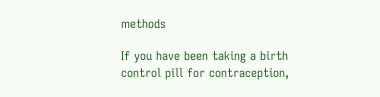methods

If you have been taking a birth control pill for contraception,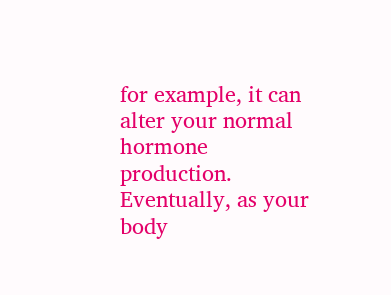for example, it can alter your normal hormone production. Eventually, as your body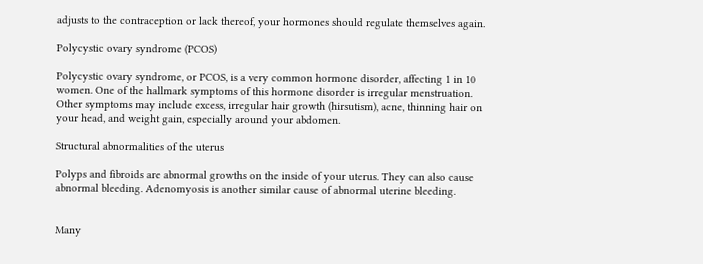adjusts to the contraception or lack thereof, your hormones should regulate themselves again.

Polycystic ovary syndrome (PCOS)

Polycystic ovary syndrome, or PCOS, is a very common hormone disorder, affecting 1 in 10 women. One of the hallmark symptoms of this hormone disorder is irregular menstruation. Other symptoms may include excess, irregular hair growth (hirsutism), acne, thinning hair on your head, and weight gain, especially around your abdomen.

Structural abnormalities of the uterus

Polyps and fibroids are abnormal growths on the inside of your uterus. They can also cause abnormal bleeding. Adenomyosis is another similar cause of abnormal uterine bleeding.


Many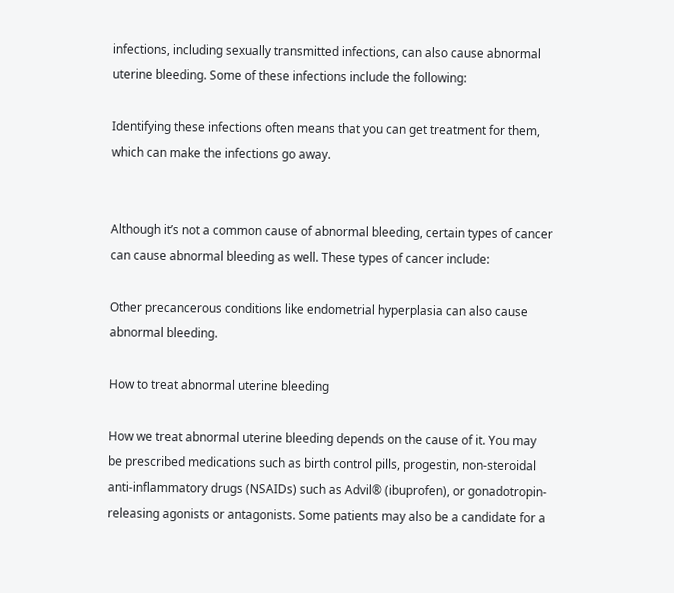infections, including sexually transmitted infections, can also cause abnormal uterine bleeding. Some of these infections include the following:

Identifying these infections often means that you can get treatment for them, which can make the infections go away.


Although it’s not a common cause of abnormal bleeding, certain types of cancer can cause abnormal bleeding as well. These types of cancer include:

Other precancerous conditions like endometrial hyperplasia can also cause abnormal bleeding.

How to treat abnormal uterine bleeding

How we treat abnormal uterine bleeding depends on the cause of it. You may be prescribed medications such as birth control pills, progestin, non-steroidal anti-inflammatory drugs (NSAIDs) such as Advil® (ibuprofen), or gonadotropin-releasing agonists or antagonists. Some patients may also be a candidate for a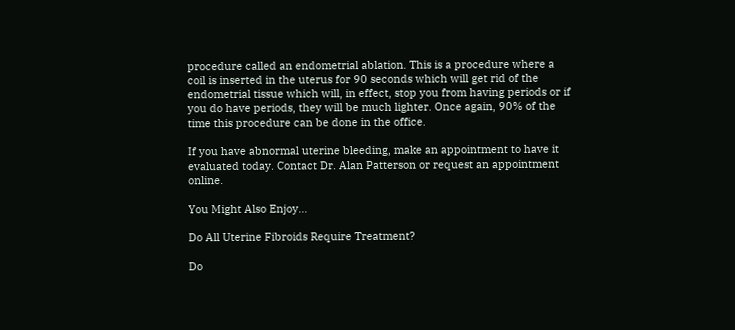procedure called an endometrial ablation. This is a procedure where a coil is inserted in the uterus for 90 seconds which will get rid of the endometrial tissue which will, in effect, stop you from having periods or if you do have periods, they will be much lighter. Once again, 90% of the time this procedure can be done in the office.

If you have abnormal uterine bleeding, make an appointment to have it evaluated today. Contact Dr. Alan Patterson or request an appointment online.

You Might Also Enjoy...

Do All Uterine Fibroids Require Treatment?

Do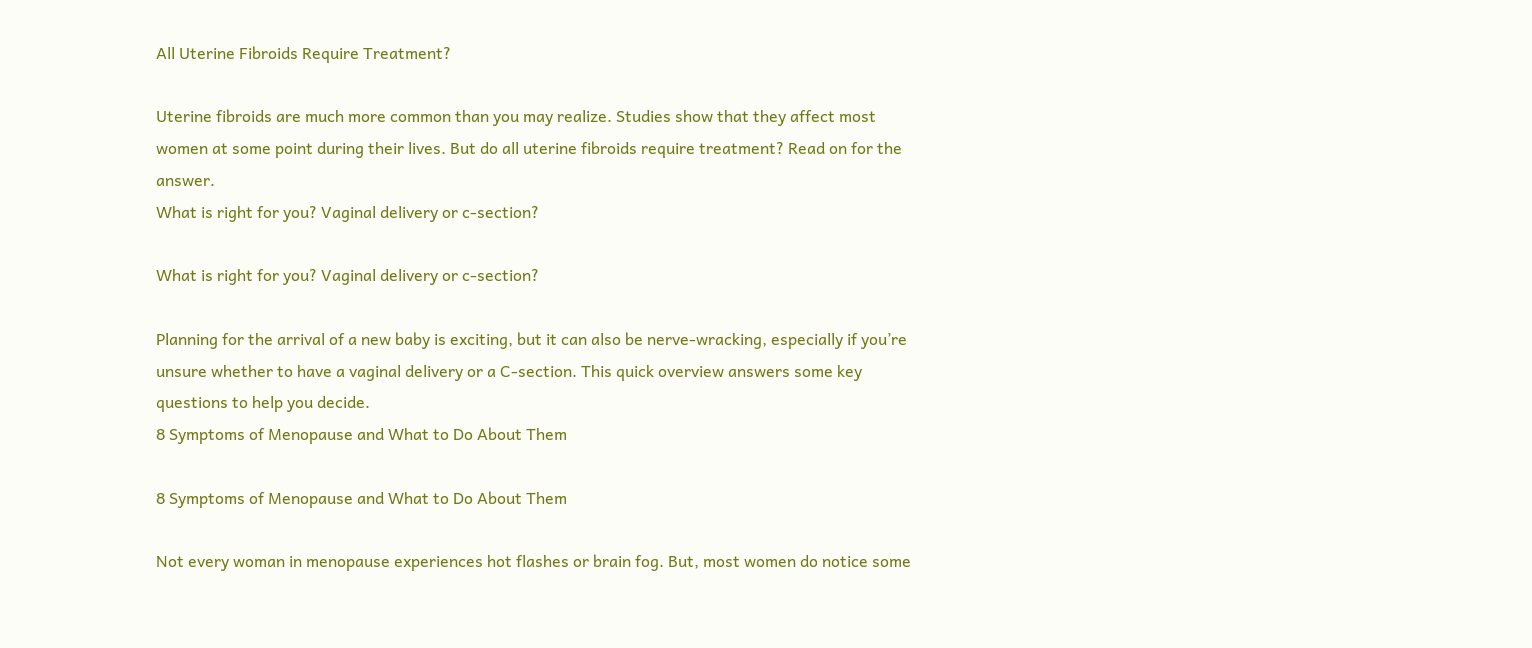All Uterine Fibroids Require Treatment?

Uterine fibroids are much more common than you may realize. Studies show that they affect most women at some point during their lives. But do all uterine fibroids require treatment? Read on for the answer.
What is right for you? Vaginal delivery or c-section?

What is right for you? Vaginal delivery or c-section?

Planning for the arrival of a new baby is exciting, but it can also be nerve-wracking, especially if you’re unsure whether to have a vaginal delivery or a C-section. This quick overview answers some key questions to help you decide.
8 Symptoms of Menopause and What to Do About Them

8 Symptoms of Menopause and What to Do About Them

Not every woman in menopause experiences hot flashes or brain fog. But, most women do notice some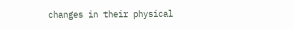changes in their physical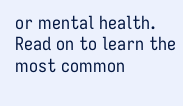or mental health. Read on to learn the most common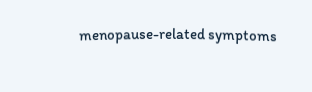menopause-related symptoms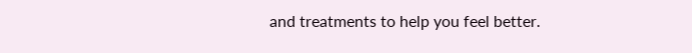and treatments to help you feel better.